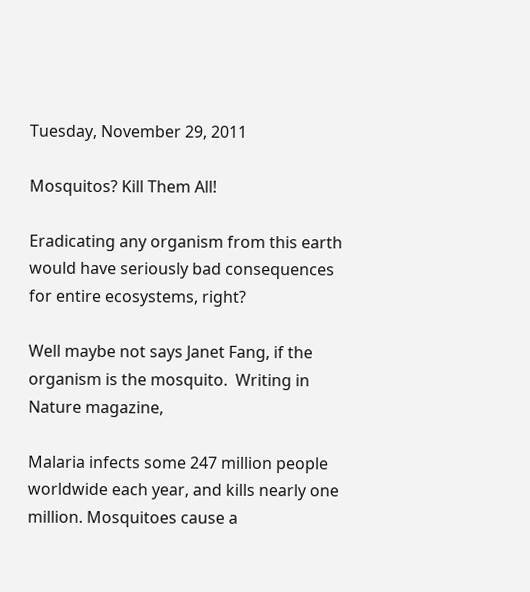Tuesday, November 29, 2011

Mosquitos? Kill Them All!

Eradicating any organism from this earth would have seriously bad consequences for entire ecosystems, right?

Well maybe not says Janet Fang, if the organism is the mosquito.  Writing in Nature magazine,

Malaria infects some 247 million people worldwide each year, and kills nearly one million. Mosquitoes cause a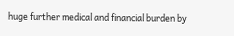huge further medical and financial burden by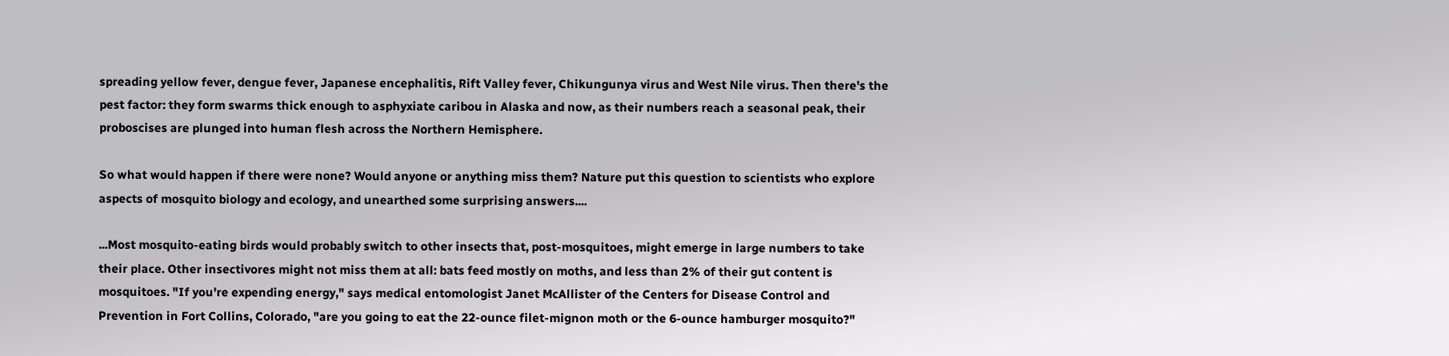spreading yellow fever, dengue fever, Japanese encephalitis, Rift Valley fever, Chikungunya virus and West Nile virus. Then there's the pest factor: they form swarms thick enough to asphyxiate caribou in Alaska and now, as their numbers reach a seasonal peak, their proboscises are plunged into human flesh across the Northern Hemisphere.

So what would happen if there were none? Would anyone or anything miss them? Nature put this question to scientists who explore aspects of mosquito biology and ecology, and unearthed some surprising answers....

...Most mosquito-eating birds would probably switch to other insects that, post-mosquitoes, might emerge in large numbers to take their place. Other insectivores might not miss them at all: bats feed mostly on moths, and less than 2% of their gut content is mosquitoes. "If you're expending energy," says medical entomologist Janet McAllister of the Centers for Disease Control and Prevention in Fort Collins, Colorado, "are you going to eat the 22-ounce filet-mignon moth or the 6-ounce hamburger mosquito?"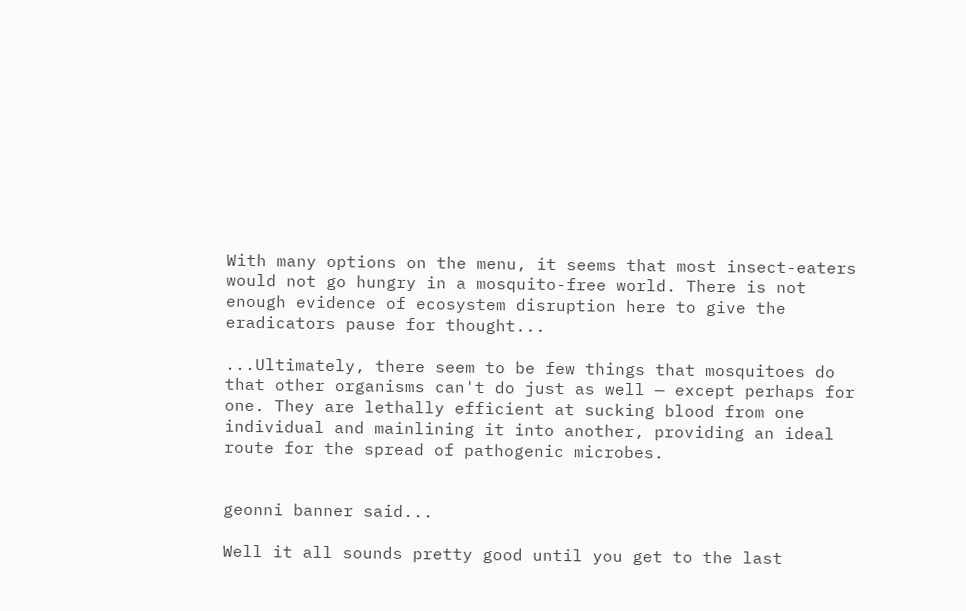With many options on the menu, it seems that most insect-eaters would not go hungry in a mosquito-free world. There is not enough evidence of ecosystem disruption here to give the eradicators pause for thought...

...Ultimately, there seem to be few things that mosquitoes do that other organisms can't do just as well — except perhaps for one. They are lethally efficient at sucking blood from one individual and mainlining it into another, providing an ideal route for the spread of pathogenic microbes.


geonni banner said...

Well it all sounds pretty good until you get to the last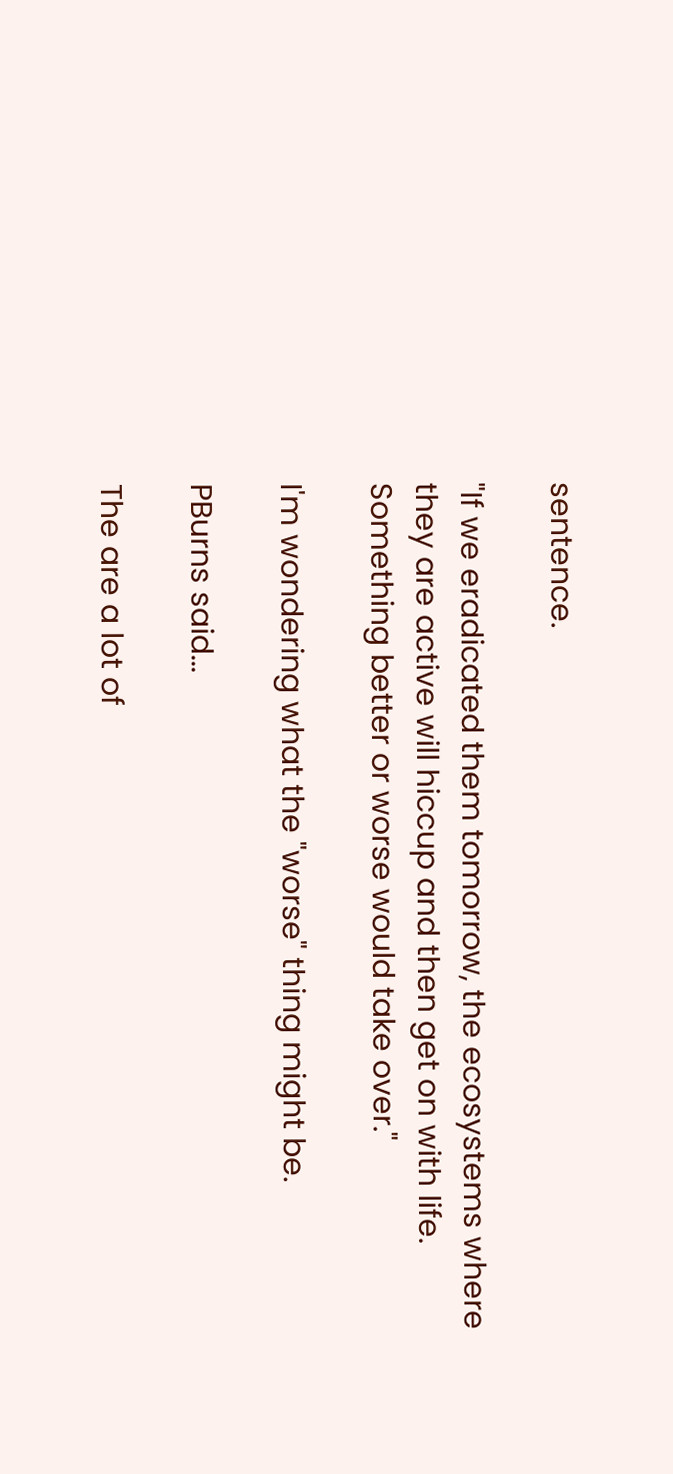sentence.

"If we eradicated them tomorrow, the ecosystems where they are active will hiccup and then get on with life. Something better or worse would take over."

I'm wondering what the "worse" thing might be.

PBurns said...

The are a lot of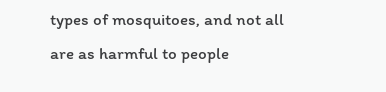types of mosquitoes, and not all are as harmful to people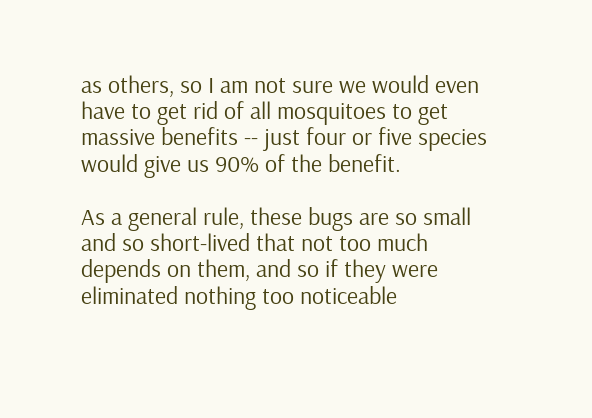as others, so I am not sure we would even have to get rid of all mosquitoes to get massive benefits -- just four or five species would give us 90% of the benefit.

As a general rule, these bugs are so small and so short-lived that not too much depends on them, and so if they were eliminated nothing too noticeable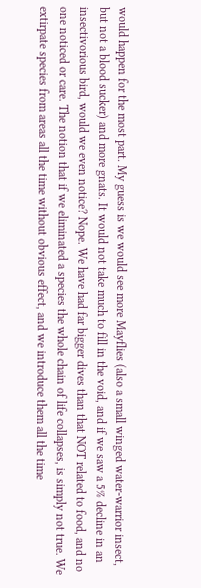would happen for the most part. My guess is we would see more Mayflies (also a small winged water-warrior insect, but not a blood sucker) and more gnats. It would not take much to fill in the void, and if we saw a 5% decline in an insectivorious bird, would we even notice? Nope. We have had far bigger dives than that NOT related to food, and no one noticed or care. The notion that if we eliminated a species the whole chain of life collapses, is simply not true. We extirpate species from areas all the time without obvious effect, and we introduce them all the time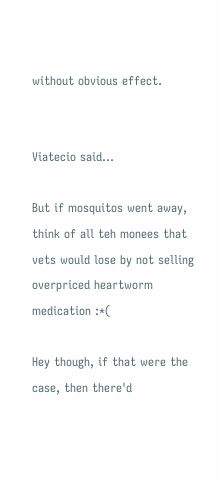without obvious effect.


Viatecio said...

But if mosquitos went away, think of all teh monees that vets would lose by not selling overpriced heartworm medication :*(

Hey though, if that were the case, then there'd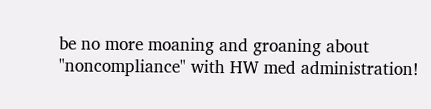be no more moaning and groaning about "noncompliance" with HW med administration!